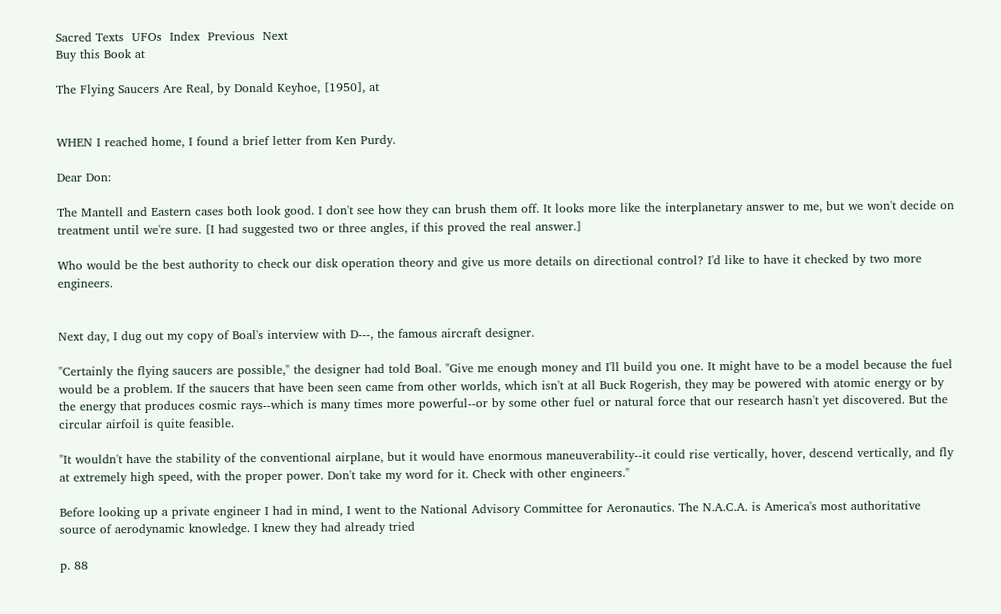Sacred Texts  UFOs  Index  Previous  Next
Buy this Book at

The Flying Saucers Are Real, by Donald Keyhoe, [1950], at


WHEN I reached home, I found a brief letter from Ken Purdy.

Dear Don:

The Mantell and Eastern cases both look good. I don't see how they can brush them off. It looks more like the interplanetary answer to me, but we won't decide on treatment until we're sure. [I had suggested two or three angles, if this proved the real answer.]

Who would be the best authority to check our disk operation theory and give us more details on directional control? I'd like to have it checked by two more engineers.


Next day, I dug out my copy of Boal's interview with D---, the famous aircraft designer.

"Certainly the flying saucers are possible," the designer had told Boal. "Give me enough money and I'll build you one. It might have to be a model because the fuel would be a problem. If the saucers that have been seen came from other worlds, which isn't at all Buck Rogerish, they may be powered with atomic energy or by the energy that produces cosmic rays--which is many times more powerful--or by some other fuel or natural force that our research hasn't yet discovered. But the circular airfoil is quite feasible.

"It wouldn't have the stability of the conventional airplane, but it would have enormous maneuverability--it could rise vertically, hover, descend vertically, and fly at extremely high speed, with the proper power. Don't take my word for it. Check with other engineers."

Before looking up a private engineer I had in mind, I went to the National Advisory Committee for Aeronautics. The N.A.C.A. is America's most authoritative source of aerodynamic knowledge. I knew they had already tried

p. 88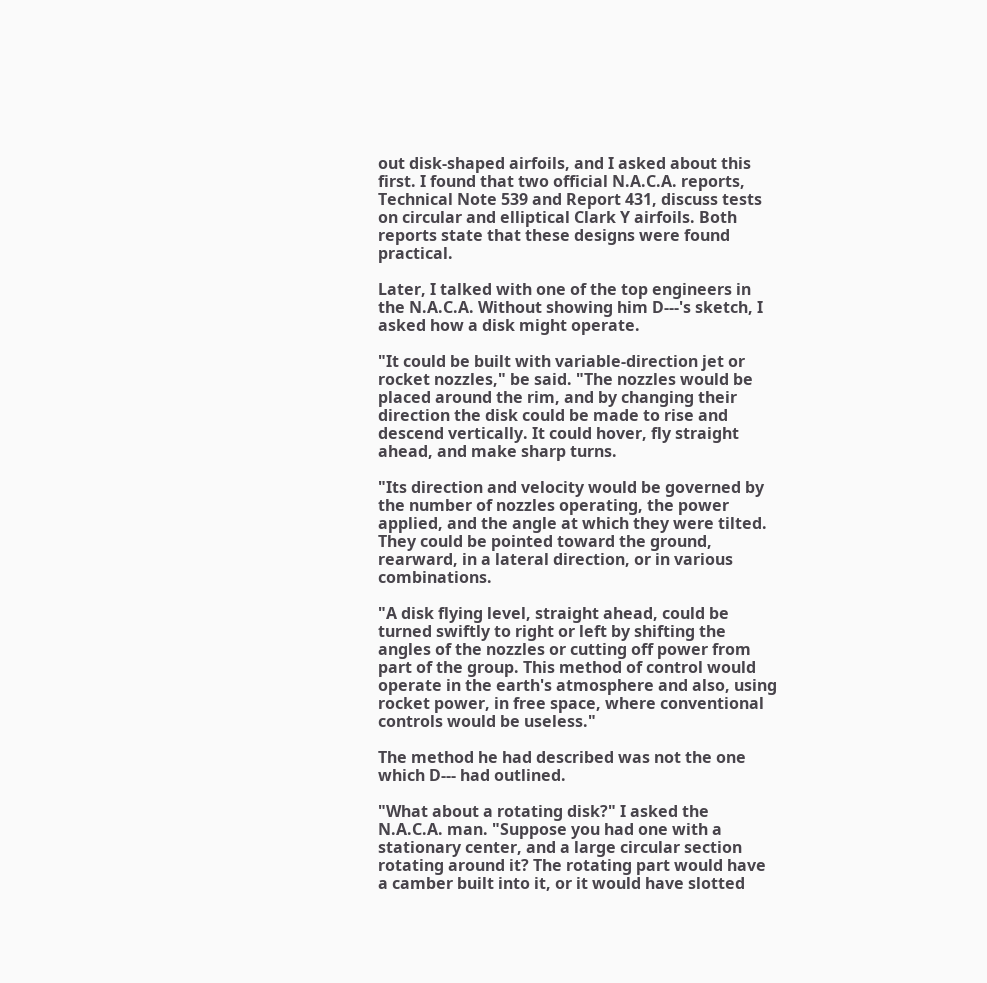out disk-shaped airfoils, and I asked about this first. I found that two official N.A.C.A. reports, Technical Note 539 and Report 431, discuss tests on circular and elliptical Clark Y airfoils. Both reports state that these designs were found practical.

Later, I talked with one of the top engineers in the N.A.C.A. Without showing him D---'s sketch, I asked how a disk might operate.

"It could be built with variable-direction jet or rocket nozzles," be said. "The nozzles would be placed around the rim, and by changing their direction the disk could be made to rise and descend vertically. It could hover, fly straight ahead, and make sharp turns.

"Its direction and velocity would be governed by the number of nozzles operating, the power applied, and the angle at which they were tilted. They could be pointed toward the ground, rearward, in a lateral direction, or in various combinations.

"A disk flying level, straight ahead, could be turned swiftly to right or left by shifting the angles of the nozzles or cutting off power from part of the group. This method of control would operate in the earth's atmosphere and also, using rocket power, in free space, where conventional controls would be useless."

The method he had described was not the one which D--- had outlined.

"What about a rotating disk?" I asked the N.A.C.A. man. "Suppose you had one with a stationary center, and a large circular section rotating around it? The rotating part would have a camber built into it, or it would have slotted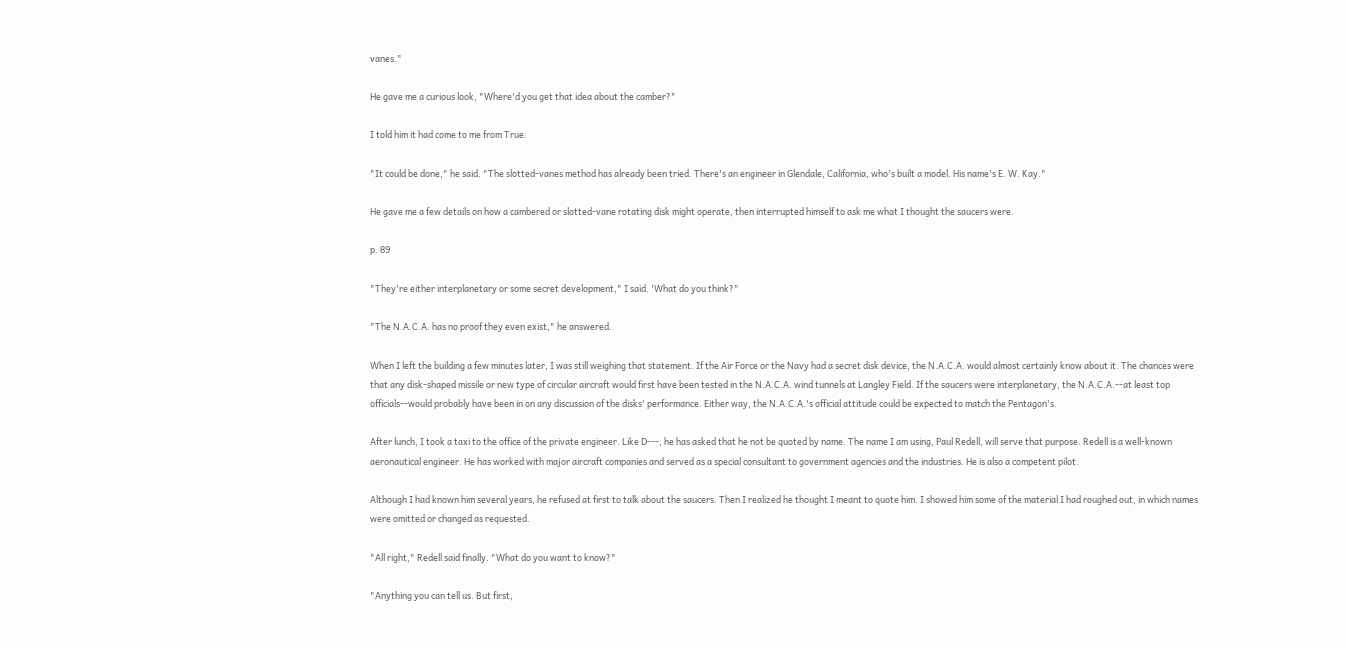vanes."

He gave me a curious look, "Where'd you get that idea about the camber?"

I told him it had come to me from True.

"It could be done," he said. "The slotted-vanes method has already been tried. There's an engineer in Glendale, California, who's built a model. His name's E. W. Kay."

He gave me a few details on how a cambered or slotted-vane rotating disk might operate, then interrupted himself to ask me what I thought the saucers were.

p. 89

"They're either interplanetary or some secret development," I said. 'What do you think?"

"The N.A.C.A. has no proof they even exist," he answered.

When I left the building a few minutes later, I was still weighing that statement. If the Air Force or the Navy had a secret disk device, the N.A.C.A. would almost certainly know about it. The chances were that any disk-shaped missile or new type of circular aircraft would first have been tested in the N.A.C.A. wind tunnels at Langley Field. If the saucers were interplanetary, the N.A.C.A.--at least top officials--would probably have been in on any discussion of the disks' performance. Either way, the N.A.C.A.'s official attitude could be expected to match the Pentagon's.

After lunch, I took a taxi to the office of the private engineer. Like D---, he has asked that he not be quoted by name. The name I am using, Paul Redell, will serve that purpose. Redell is a well-known aeronautical engineer. He has worked with major aircraft companies and served as a special consultant to government agencies and the industries. He is also a competent pilot.

Although I had known him several years, he refused at first to talk about the saucers. Then I realized he thought I meant to quote him. I showed him some of the material I had roughed out, in which names were omitted or changed as requested.

"All right," Redell said finally. "What do you want to know?"

"Anything you can tell us. But first,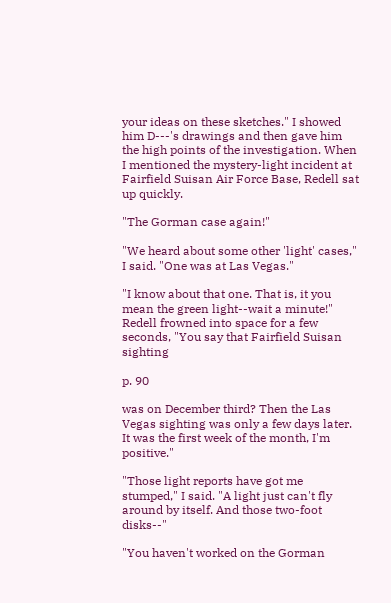your ideas on these sketches." I showed him D---'s drawings and then gave him the high points of the investigation. When I mentioned the mystery-light incident at Fairfield Suisan Air Force Base, Redell sat up quickly.

"The Gorman case again!"

"We heard about some other 'light' cases," I said. "One was at Las Vegas."

"I know about that one. That is, it you mean the green light--wait a minute!" Redell frowned into space for a few seconds, "You say that Fairfield Suisan sighting

p. 90

was on December third? Then the Las Vegas sighting was only a few days later. It was the first week of the month, I'm positive."

"Those light reports have got me stumped," I said. "A light just can't fly around by itself. And those two-foot disks--"

"You haven't worked on the Gorman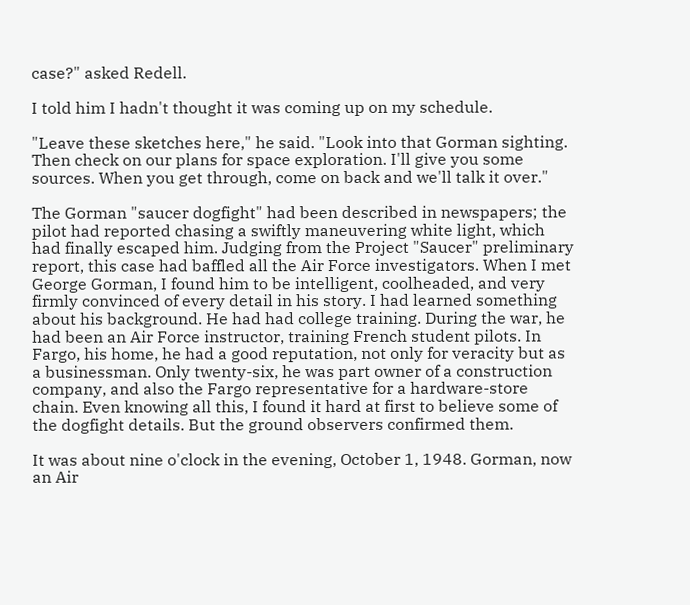case?" asked Redell.

I told him I hadn't thought it was coming up on my schedule.

"Leave these sketches here," he said. "Look into that Gorman sighting. Then check on our plans for space exploration. I'll give you some sources. When you get through, come on back and we'll talk it over."

The Gorman "saucer dogfight" had been described in newspapers; the pilot had reported chasing a swiftly maneuvering white light, which had finally escaped him. Judging from the Project "Saucer" preliminary report, this case had baffled all the Air Force investigators. When I met George Gorman, I found him to be intelligent, coolheaded, and very firmly convinced of every detail in his story. I had learned something about his background. He had had college training. During the war, he had been an Air Force instructor, training French student pilots. In Fargo, his home, he had a good reputation, not only for veracity but as a businessman. Only twenty-six, he was part owner of a construction company, and also the Fargo representative for a hardware-store chain. Even knowing all this, I found it hard at first to believe some of the dogfight details. But the ground observers confirmed them.

It was about nine o'clock in the evening, October 1, 1948. Gorman, now an Air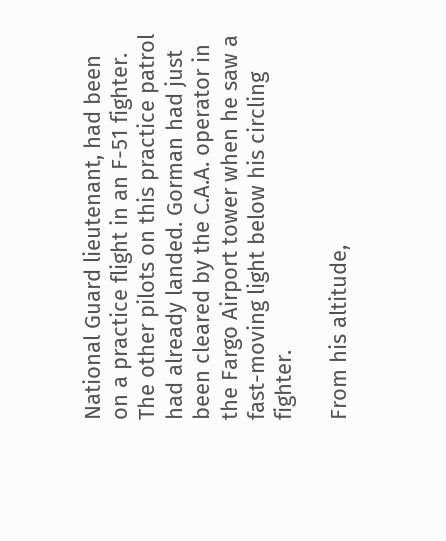National Guard lieutenant, had been on a practice flight in an F-51 fighter. The other pilots on this practice patrol had already landed. Gorman had just been cleared by the C.A.A. operator in the Fargo Airport tower when he saw a fast-moving light below his circling fighter.

From his altitude,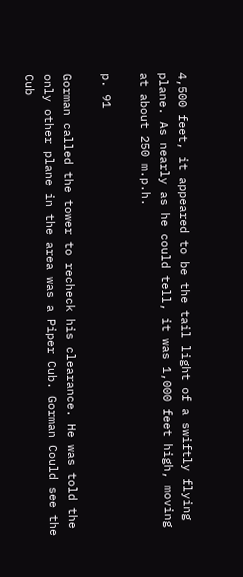4,500 feet, it appeared to be the tail light of a swiftly flying plane. As nearly as he could tell, it was 1,000 feet high, moving at about 250 m.p.h.

p. 91

Gorman called the tower to recheck his clearance. He was told the only other plane in the area was a Piper Cub. Gorman Could see the Cub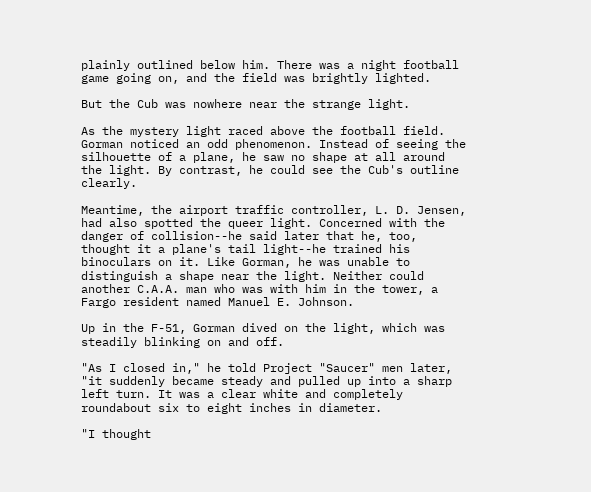plainly outlined below him. There was a night football game going on, and the field was brightly lighted.

But the Cub was nowhere near the strange light.

As the mystery light raced above the football field. Gorman noticed an odd phenomenon. Instead of seeing the silhouette of a plane, he saw no shape at all around the light. By contrast, he could see the Cub's outline clearly.

Meantime, the airport traffic controller, L. D. Jensen, had also spotted the queer light. Concerned with the danger of collision--he said later that he, too, thought it a plane's tail light--he trained his binoculars on it. Like Gorman, he was unable to distinguish a shape near the light. Neither could another C.A.A. man who was with him in the tower, a Fargo resident named Manuel E. Johnson.

Up in the F-51, Gorman dived on the light, which was steadily blinking on and off.

"As I closed in," he told Project "Saucer" men later, "it suddenly became steady and pulled up into a sharp left turn. It was a clear white and completely roundabout six to eight inches in diameter.

"I thought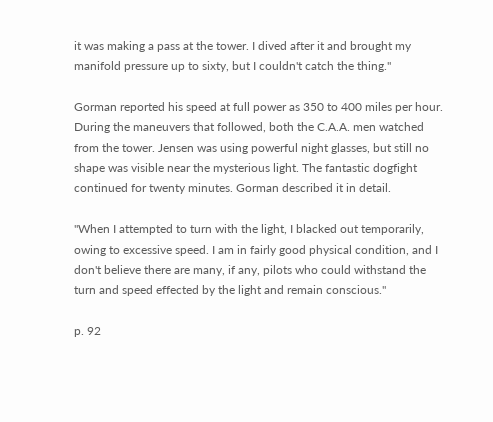it was making a pass at the tower. I dived after it and brought my manifold pressure up to sixty, but I couldn't catch the thing."

Gorman reported his speed at full power as 350 to 400 miles per hour. During the maneuvers that followed, both the C.A.A. men watched from the tower. Jensen was using powerful night glasses, but still no shape was visible near the mysterious light. The fantastic dogfight continued for twenty minutes. Gorman described it in detail.

"When I attempted to turn with the light, I blacked out temporarily, owing to excessive speed. I am in fairly good physical condition, and I don't believe there are many, if any, pilots who could withstand the turn and speed effected by the light and remain conscious."

p. 92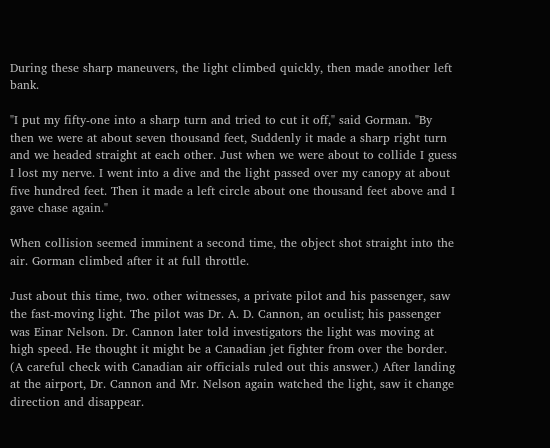During these sharp maneuvers, the light climbed quickly, then made another left bank.

"I put my fifty-one into a sharp turn and tried to cut it off," said Gorman. "By then we were at about seven thousand feet, Suddenly it made a sharp right turn and we headed straight at each other. Just when we were about to collide I guess I lost my nerve. I went into a dive and the light passed over my canopy at about five hundred feet. Then it made a left circle about one thousand feet above and I gave chase again."

When collision seemed imminent a second time, the object shot straight into the air. Gorman climbed after it at full throttle.

Just about this time, two. other witnesses, a private pilot and his passenger, saw the fast-moving light. The pilot was Dr. A. D. Cannon, an oculist; his passenger was Einar Nelson. Dr. Cannon later told investigators the light was moving at high speed. He thought it might be a Canadian jet fighter from over the border. (A careful check with Canadian air officials ruled out this answer.) After landing at the airport, Dr. Cannon and Mr. Nelson again watched the light, saw it change direction and disappear.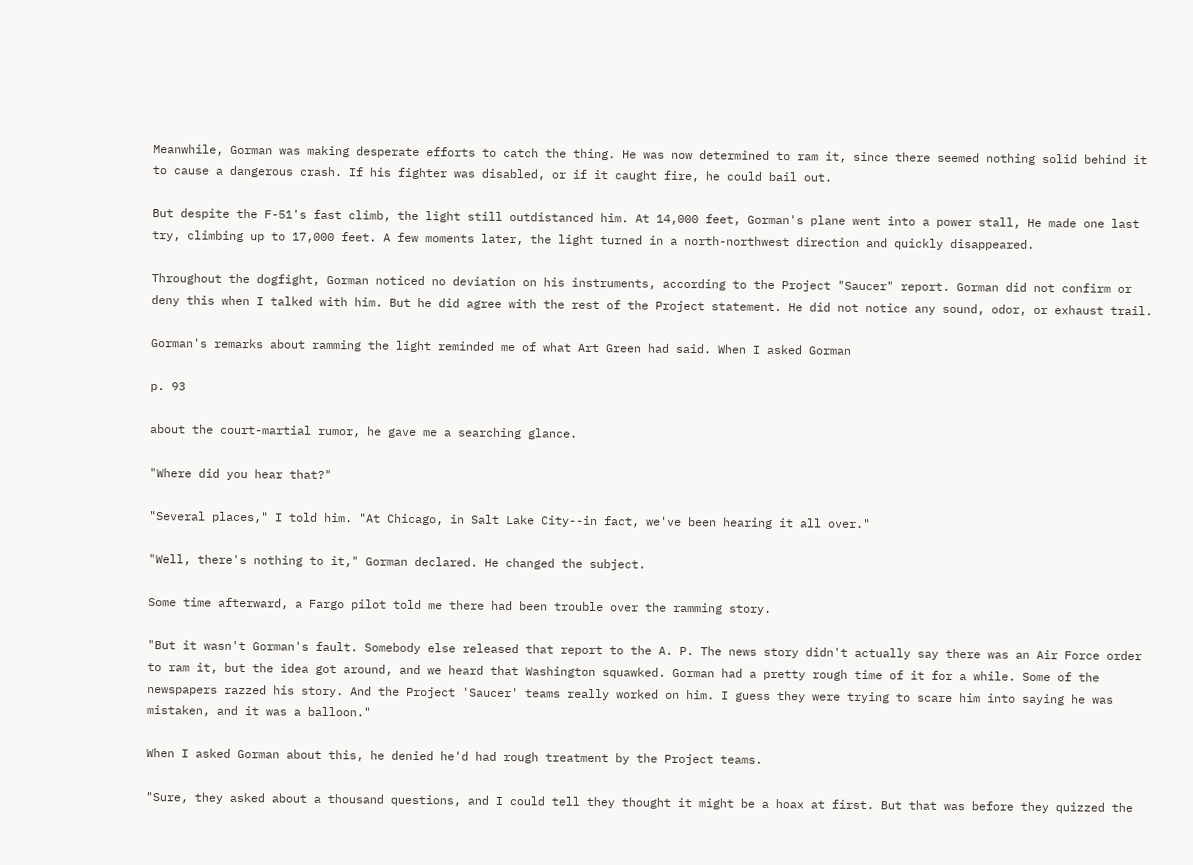Meanwhile, Gorman was making desperate efforts to catch the thing. He was now determined to ram it, since there seemed nothing solid behind it to cause a dangerous crash. If his fighter was disabled, or if it caught fire, he could bail out.

But despite the F-51's fast climb, the light still outdistanced him. At 14,000 feet, Gorman's plane went into a power stall, He made one last try, climbing up to 17,000 feet. A few moments later, the light turned in a north-northwest direction and quickly disappeared.

Throughout the dogfight, Gorman noticed no deviation on his instruments, according to the Project "Saucer" report. Gorman did not confirm or deny this when I talked with him. But he did agree with the rest of the Project statement. He did not notice any sound, odor, or exhaust trail.

Gorman's remarks about ramming the light reminded me of what Art Green had said. When I asked Gorman

p. 93

about the court-martial rumor, he gave me a searching glance.

"Where did you hear that?"

"Several places," I told him. "At Chicago, in Salt Lake City--in fact, we've been hearing it all over."

"Well, there's nothing to it," Gorman declared. He changed the subject.

Some time afterward, a Fargo pilot told me there had been trouble over the ramming story.

"But it wasn't Gorman's fault. Somebody else released that report to the A. P. The news story didn't actually say there was an Air Force order to ram it, but the idea got around, and we heard that Washington squawked. Gorman had a pretty rough time of it for a while. Some of the newspapers razzed his story. And the Project 'Saucer' teams really worked on him. I guess they were trying to scare him into saying he was mistaken, and it was a balloon."

When I asked Gorman about this, he denied he'd had rough treatment by the Project teams.

"Sure, they asked about a thousand questions, and I could tell they thought it might be a hoax at first. But that was before they quizzed the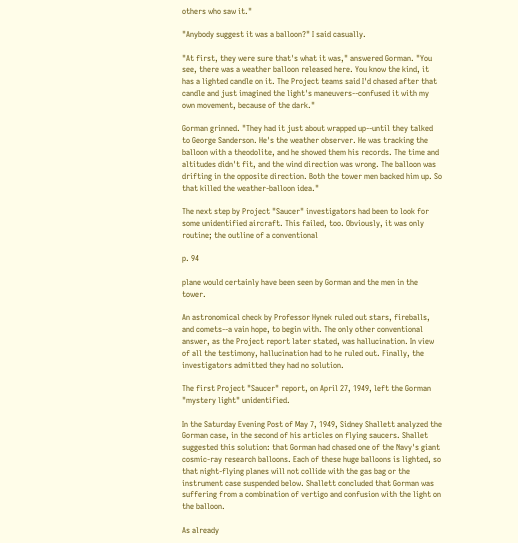others who saw it."

"Anybody suggest it was a balloon?" I said casually.

"At first, they were sure that's what it was," answered Gorman. "You see, there was a weather balloon released here. You know the kind, it has a lighted candle on it. The Project teams said I'd chased after that candle and just imagined the light's maneuvers--confused it with my own movement, because of the dark."

Gorman grinned. "They had it just about wrapped up--until they talked to George Sanderson. He's the weather observer. He was tracking the balloon with a theodolite, and he showed them his records. The time and altitudes didn't fit, and the wind direction was wrong. The balloon was drifting in the opposite direction. Both the tower men backed him up. So that killed the weather-balloon idea."

The next step by Project "Saucer" investigators had been to look for some unidentified aircraft. This failed, too. Obviously, it was only routine; the outline of a conventional

p. 94

plane would certainly have been seen by Gorman and the men in the tower.

An astronomical check by Professor Hynek ruled out stars, fireballs, and comets--a vain hope, to begin with. The only other conventional answer, as the Project report later stated, was hallucination. In view of all the testimony, hallucination had to he ruled out. Finally, the investigators admitted they had no solution.

The first Project "Saucer" report, on April 27, 1949, left the Gorman "mystery light" unidentified.

In the Saturday Evening Post of May 7, 1949, Sidney Shallett analyzed the Gorman case, in the second of his articles on flying saucers. Shallet suggested this solution: that Gorman had chased one of the Navy's giant cosmic-ray research balloons. Each of these huge balloons is lighted, so that night-flying planes will not collide with the gas bag or the instrument case suspended below. Shallett concluded that Gorman was suffering from a combination of vertigo and confusion with the light on the balloon.

As already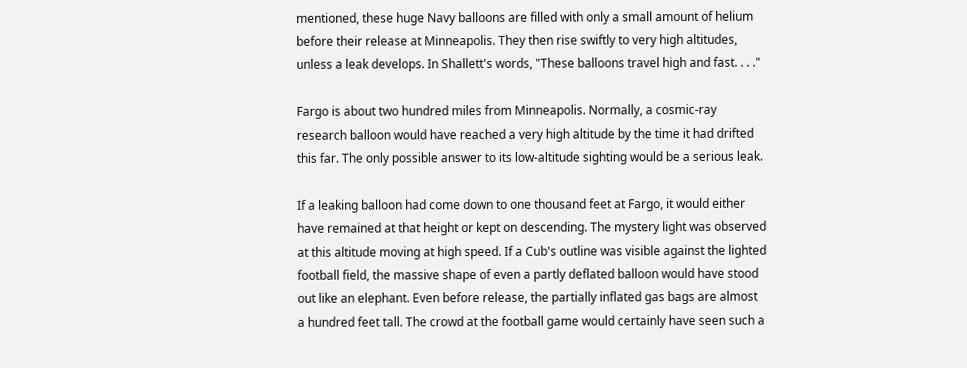mentioned, these huge Navy balloons are filled with only a small amount of helium before their release at Minneapolis. They then rise swiftly to very high altitudes, unless a leak develops. In Shallett's words, "These balloons travel high and fast. . . ."

Fargo is about two hundred miles from Minneapolis. Normally, a cosmic-ray research balloon would have reached a very high altitude by the time it had drifted this far. The only possible answer to its low-altitude sighting would be a serious leak.

If a leaking balloon had come down to one thousand feet at Fargo, it would either have remained at that height or kept on descending. The mystery light was observed at this altitude moving at high speed. If a Cub's outline was visible against the lighted football field, the massive shape of even a partly deflated balloon would have stood out like an elephant. Even before release, the partially inflated gas bags are almost a hundred feet tall. The crowd at the football game would certainly have seen such a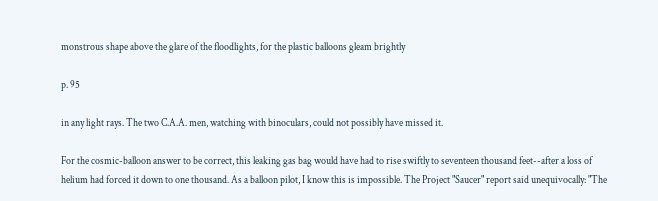monstrous shape above the glare of the floodlights, for the plastic balloons gleam brightly

p. 95

in any light rays. The two C.A.A. men, watching with binoculars, could not possibly have missed it.

For the cosmic-balloon answer to be correct, this leaking gas bag would have had to rise swiftly to seventeen thousand feet--after a loss of helium had forced it down to one thousand. As a balloon pilot, I know this is impossible. The Project "Saucer" report said unequivocally: "The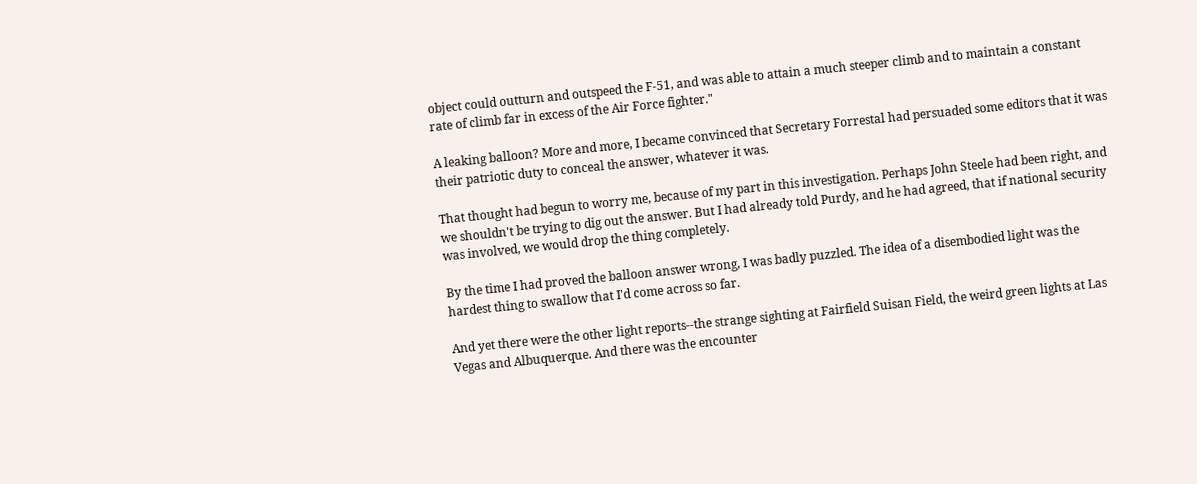object could outturn and outspeed the F-51, and was able to attain a much steeper climb and to maintain a constant rate of climb far in excess of the Air Force fighter."

A leaking balloon? More and more, I became convinced that Secretary Forrestal had persuaded some editors that it was their patriotic duty to conceal the answer, whatever it was.

That thought had begun to worry me, because of my part in this investigation. Perhaps John Steele had been right, and we shouldn't be trying to dig out the answer. But I had already told Purdy, and he had agreed, that if national security was involved, we would drop the thing completely.

By the time I had proved the balloon answer wrong, I was badly puzzled. The idea of a disembodied light was the hardest thing to swallow that I'd come across so far.

And yet there were the other light reports--the strange sighting at Fairfield Suisan Field, the weird green lights at Las Vegas and Albuquerque. And there was the encounter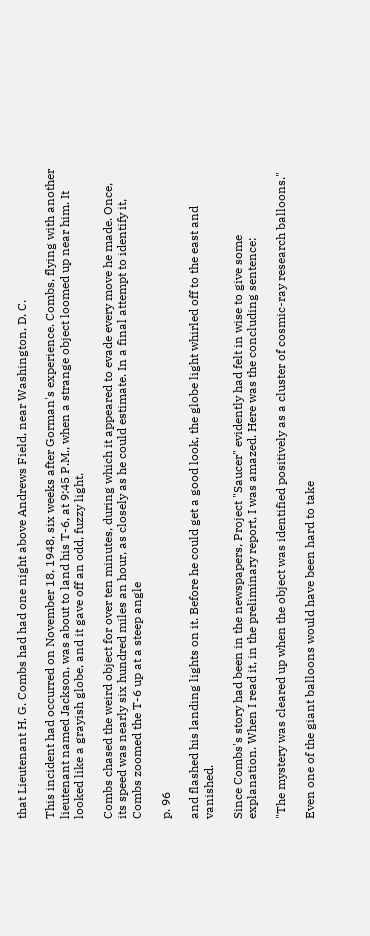that Lieutenant H. G. Combs had had one night above Andrews Field, near Washington, D. C.

This incident had occurred on November 18, 1948, six weeks after Gorman's experience. Combs, flying with another lieutenant named Jackson, was about to land his T-6, at 9:45 P.M., when a strange object loomed up near him. It looked like a grayish globe, and it gave off an odd, fuzzy light.

Combs chased the weird object for over ten minutes, during which it appeared to evade every move he made. Once, its speed was nearly six hundred miles an hour, as closely as he could estimate. In a final attempt to identify it, Combs zoomed the T-6 up at a steep angle

p. 96

and flashed his landing lights on it. Before he could get a good look, the globe light whirled off to the east and vanished.

Since Combs's story had been in the newspapers, Project "Saucer" evidently had felt in wise to give some explanation. When I read it, in the preliminary report, I was amazed. Here was the concluding sentence:

"The mystery was cleared up when the object was identified positively as a cluster of cosmic-ray research balloons."

Even one of the giant balloons would have been hard to take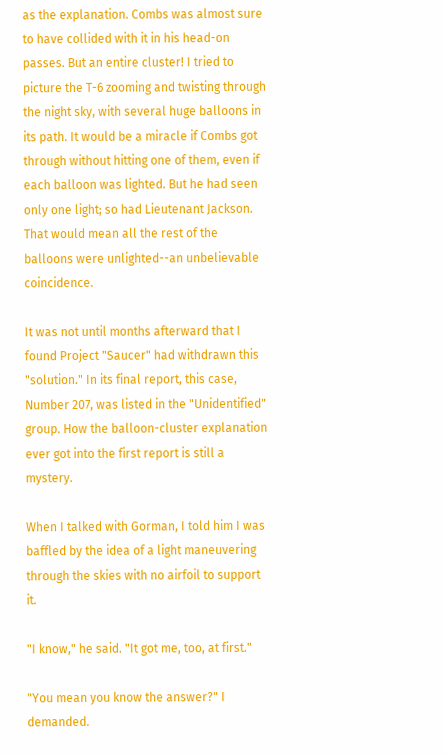as the explanation. Combs was almost sure to have collided with it in his head-on passes. But an entire cluster! I tried to picture the T-6 zooming and twisting through the night sky, with several huge balloons in its path. It would be a miracle if Combs got through without hitting one of them, even if each balloon was lighted. But he had seen only one light; so had Lieutenant Jackson. That would mean all the rest of the balloons were unlighted--an unbelievable coincidence.

It was not until months afterward that I found Project "Saucer" had withdrawn this "solution." In its final report, this case, Number 207, was listed in the "Unidentified" group. How the balloon-cluster explanation ever got into the first report is still a mystery.

When I talked with Gorman, I told him I was baffled by the idea of a light maneuvering through the skies with no airfoil to support it.

"I know," he said. "It got me, too, at first."

"You mean you know the answer?" I demanded.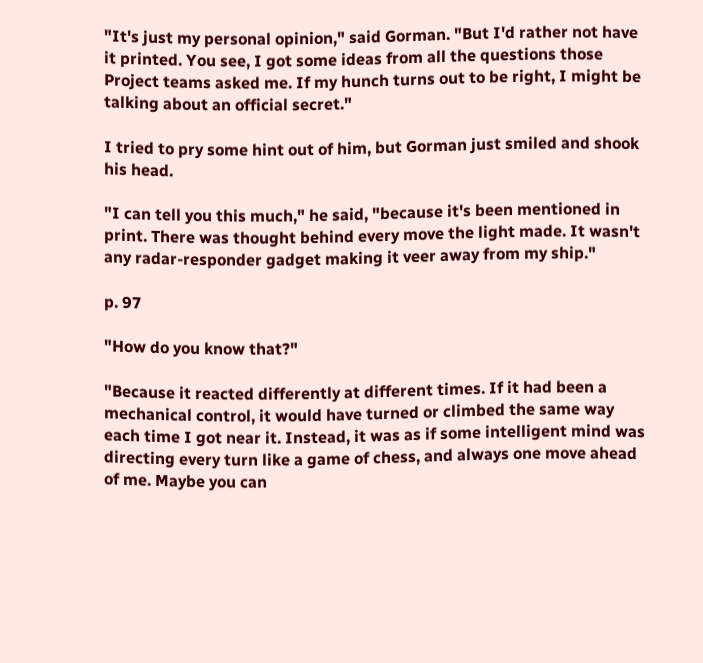"It's just my personal opinion," said Gorman. "But I'd rather not have it printed. You see, I got some ideas from all the questions those Project teams asked me. If my hunch turns out to be right, I might be talking about an official secret."

I tried to pry some hint out of him, but Gorman just smiled and shook his head.

"I can tell you this much," he said, "because it's been mentioned in print. There was thought behind every move the light made. It wasn't any radar-responder gadget making it veer away from my ship."

p. 97

"How do you know that?"

"Because it reacted differently at different times. If it had been a mechanical control, it would have turned or climbed the same way each time I got near it. Instead, it was as if some intelligent mind was directing every turn like a game of chess, and always one move ahead of me. Maybe you can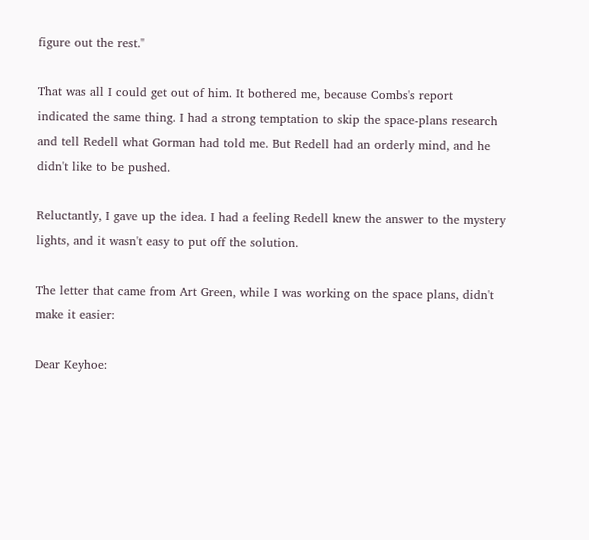figure out the rest."

That was all I could get out of him. It bothered me, because Combs's report indicated the same thing. I had a strong temptation to skip the space-plans research and tell Redell what Gorman had told me. But Redell had an orderly mind, and he didn't like to be pushed.

Reluctantly, I gave up the idea. I had a feeling Redell knew the answer to the mystery lights, and it wasn't easy to put off the solution.

The letter that came from Art Green, while I was working on the space plans, didn't make it easier:

Dear Keyhoe: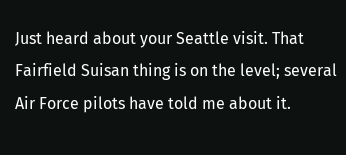Just heard about your Seattle visit. That Fairfield Suisan thing is on the level; several Air Force pilots have told me about it.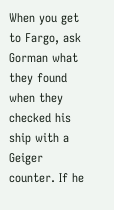When you get to Fargo, ask Gorman what they found when they checked his ship with a Geiger counter. If he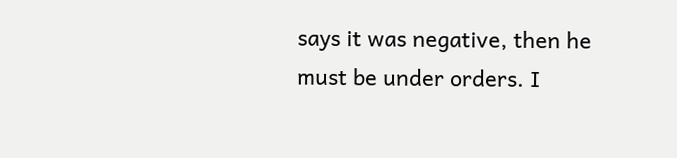says it was negative, then he must be under orders. I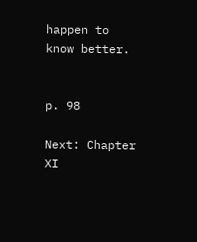happen to know better.


p. 98

Next: Chapter XI